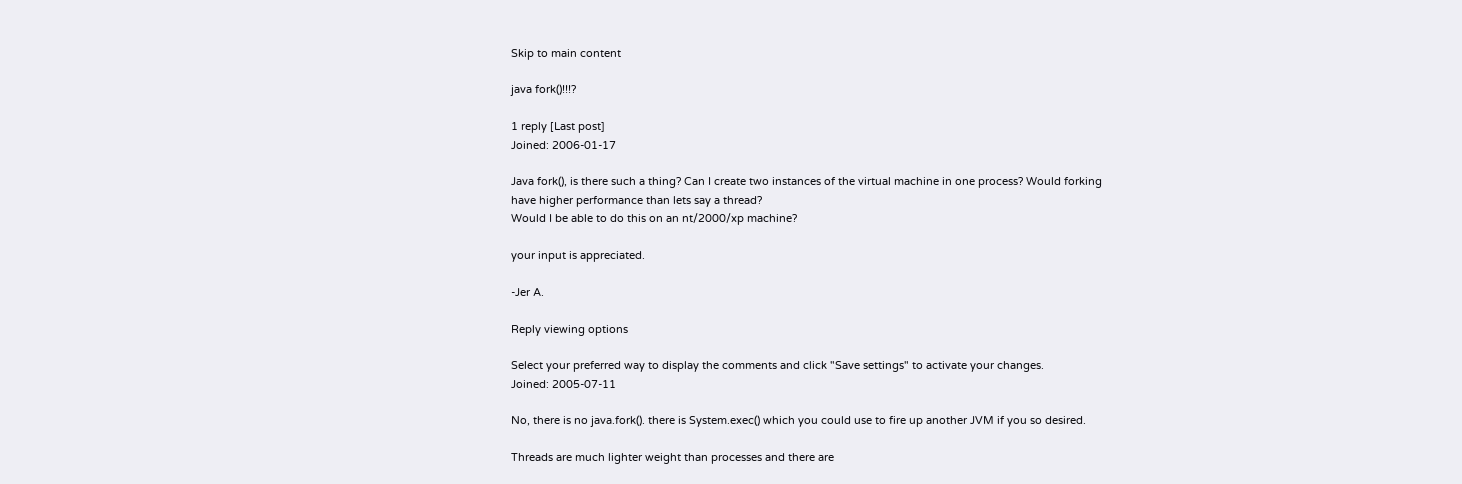Skip to main content

java fork()!!!?

1 reply [Last post]
Joined: 2006-01-17

Java fork(), is there such a thing? Can I create two instances of the virtual machine in one process? Would forking have higher performance than lets say a thread?
Would I be able to do this on an nt/2000/xp machine?

your input is appreciated.

-Jer A.

Reply viewing options

Select your preferred way to display the comments and click "Save settings" to activate your changes.
Joined: 2005-07-11

No, there is no java.fork(). there is System.exec() which you could use to fire up another JVM if you so desired.

Threads are much lighter weight than processes and there are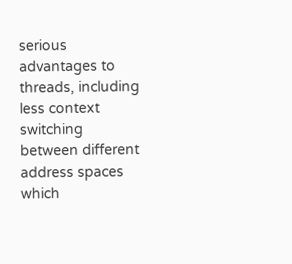serious advantages to threads, including less context switching between different address spaces which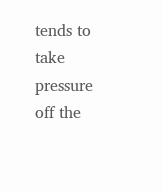tends to take pressure off the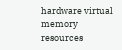hardware virtual memory resources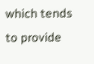which tends to provide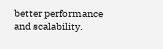better performance and scalability.